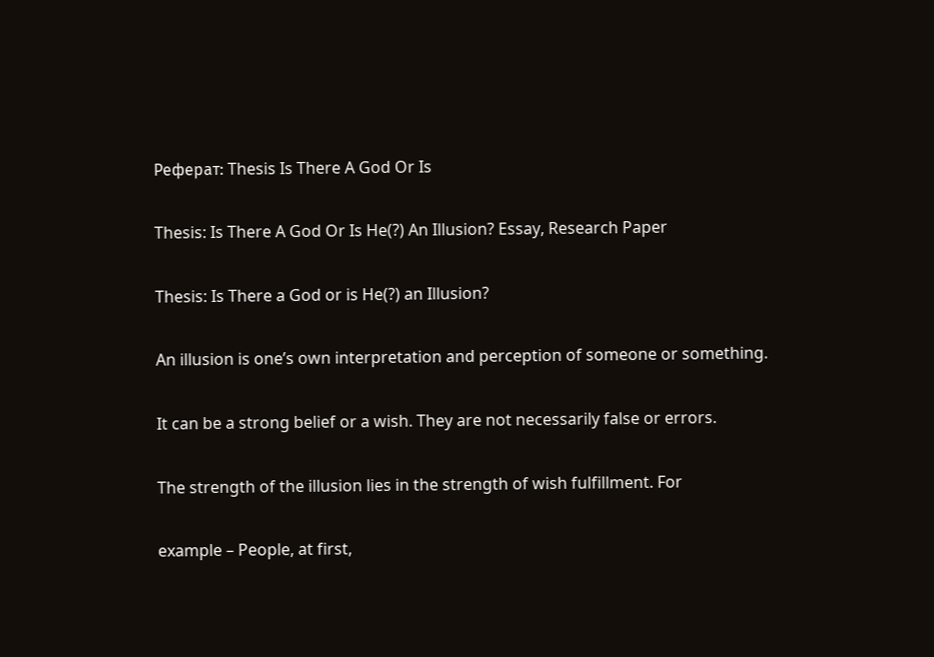Реферат: Thesis Is There A God Or Is

Thesis: Is There A God Or Is He(?) An Illusion? Essay, Research Paper

Thesis: Is There a God or is He(?) an Illusion?

An illusion is one’s own interpretation and perception of someone or something.

It can be a strong belief or a wish. They are not necessarily false or errors.

The strength of the illusion lies in the strength of wish fulfillment. For

example – People, at first,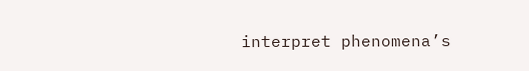interpret phenomena’s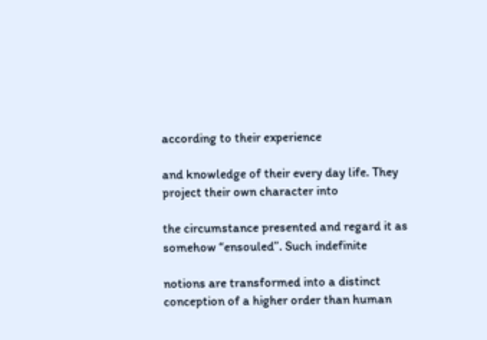according to their experience

and knowledge of their every day life. They project their own character into

the circumstance presented and regard it as somehow “ensouled”. Such indefinite

notions are transformed into a distinct conception of a higher order than human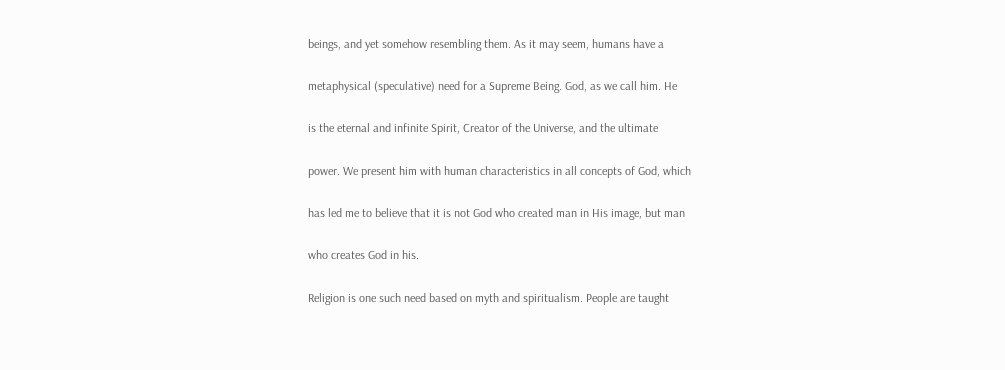beings, and yet somehow resembling them. As it may seem, humans have a

metaphysical (speculative) need for a Supreme Being. God, as we call him. He

is the eternal and infinite Spirit, Creator of the Universe, and the ultimate

power. We present him with human characteristics in all concepts of God, which

has led me to believe that it is not God who created man in His image, but man

who creates God in his.

Religion is one such need based on myth and spiritualism. People are taught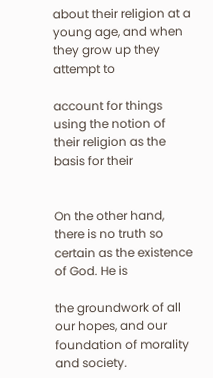about their religion at a young age, and when they grow up they attempt to

account for things using the notion of their religion as the basis for their


On the other hand, there is no truth so certain as the existence of God. He is

the groundwork of all our hopes, and our foundation of morality and society.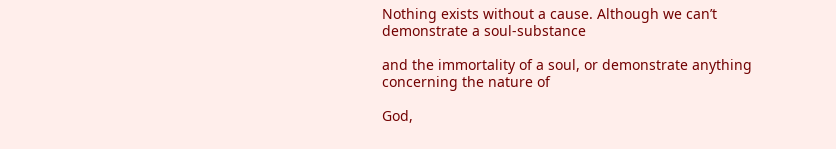Nothing exists without a cause. Although we can’t demonstrate a soul-substance

and the immortality of a soul, or demonstrate anything concerning the nature of

God,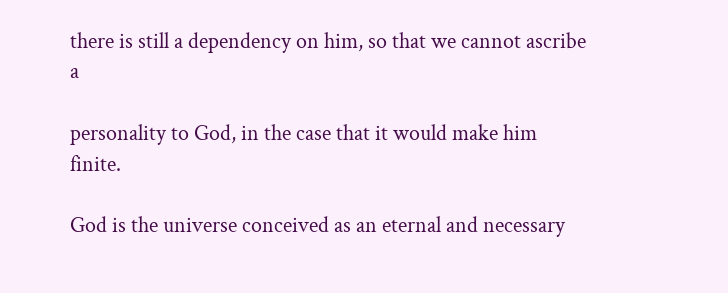there is still a dependency on him, so that we cannot ascribe a

personality to God, in the case that it would make him finite.

God is the universe conceived as an eternal and necessary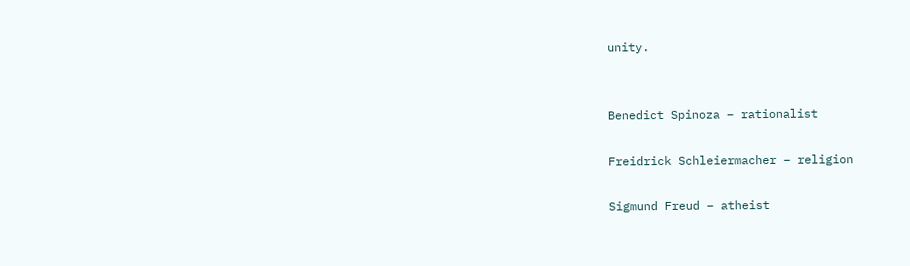unity.


Benedict Spinoza – rationalist

Freidrick Schleiermacher – religion

Sigmund Freud – atheist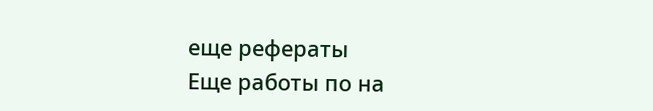еще рефераты
Еще работы по на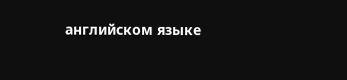английском языке